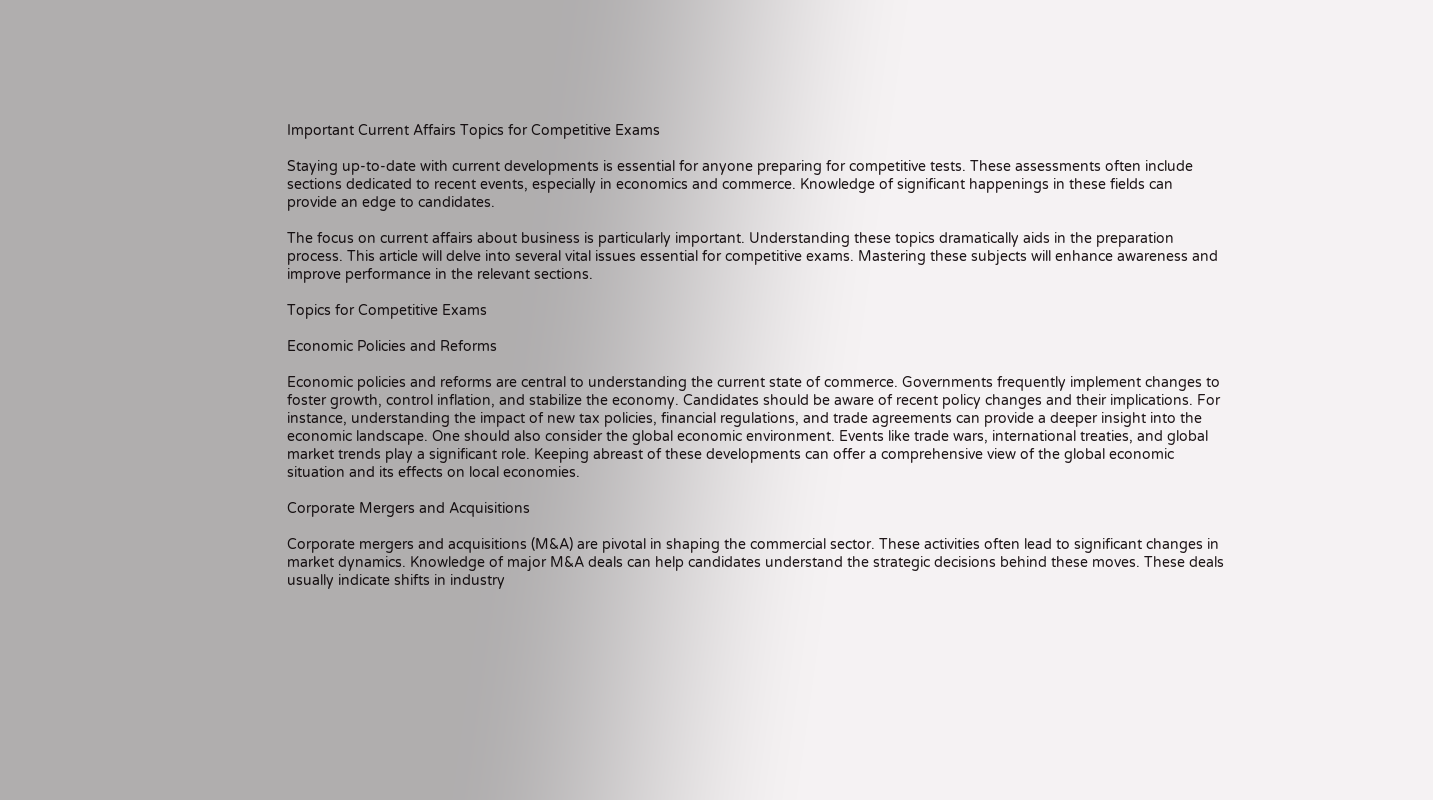Important Current Affairs Topics for Competitive Exams

Staying up-to-date with current developments is essential for anyone preparing for competitive tests. These assessments often include sections dedicated to recent events, especially in economics and commerce. Knowledge of significant happenings in these fields can provide an edge to candidates.

The focus on current affairs about business is particularly important. Understanding these topics dramatically aids in the preparation process. This article will delve into several vital issues essential for competitive exams. Mastering these subjects will enhance awareness and improve performance in the relevant sections.

Topics for Competitive Exams

Economic Policies and Reforms

Economic policies and reforms are central to understanding the current state of commerce. Governments frequently implement changes to foster growth, control inflation, and stabilize the economy. Candidates should be aware of recent policy changes and their implications. For instance, understanding the impact of new tax policies, financial regulations, and trade agreements can provide a deeper insight into the economic landscape. One should also consider the global economic environment. Events like trade wars, international treaties, and global market trends play a significant role. Keeping abreast of these developments can offer a comprehensive view of the global economic situation and its effects on local economies.

Corporate Mergers and Acquisitions

Corporate mergers and acquisitions (M&A) are pivotal in shaping the commercial sector. These activities often lead to significant changes in market dynamics. Knowledge of major M&A deals can help candidates understand the strategic decisions behind these moves. These deals usually indicate shifts in industry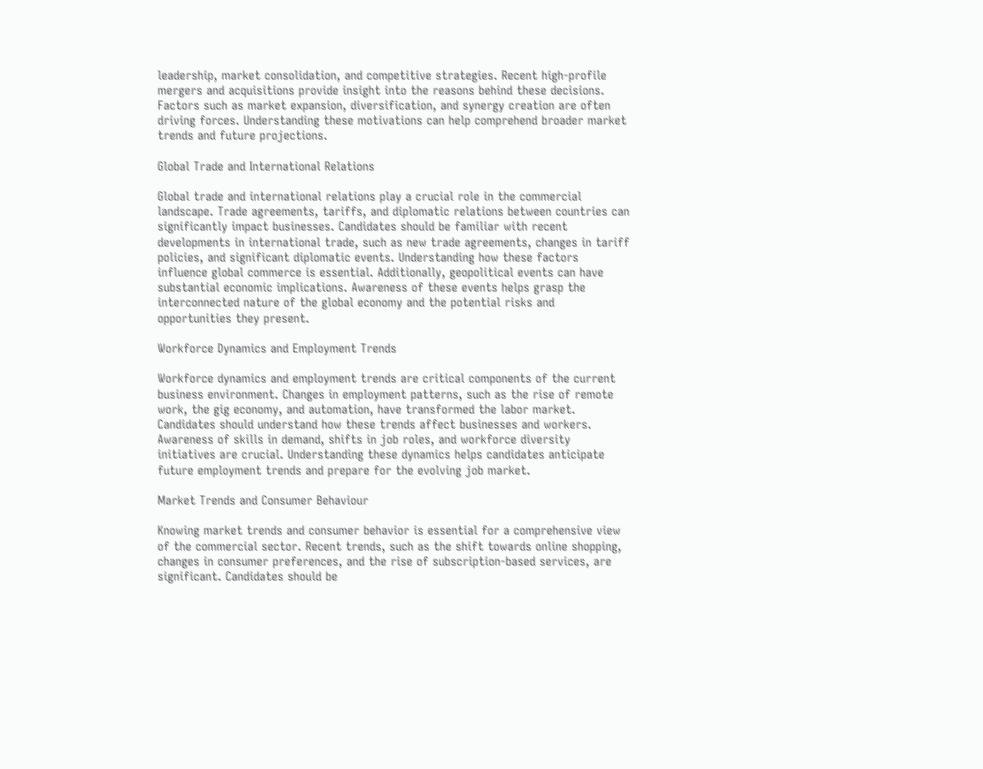leadership, market consolidation, and competitive strategies. Recent high-profile mergers and acquisitions provide insight into the reasons behind these decisions. Factors such as market expansion, diversification, and synergy creation are often driving forces. Understanding these motivations can help comprehend broader market trends and future projections.

Global Trade and International Relations

Global trade and international relations play a crucial role in the commercial landscape. Trade agreements, tariffs, and diplomatic relations between countries can significantly impact businesses. Candidates should be familiar with recent developments in international trade, such as new trade agreements, changes in tariff policies, and significant diplomatic events. Understanding how these factors influence global commerce is essential. Additionally, geopolitical events can have substantial economic implications. Awareness of these events helps grasp the interconnected nature of the global economy and the potential risks and opportunities they present.

Workforce Dynamics and Employment Trends

Workforce dynamics and employment trends are critical components of the current business environment. Changes in employment patterns, such as the rise of remote work, the gig economy, and automation, have transformed the labor market. Candidates should understand how these trends affect businesses and workers. Awareness of skills in demand, shifts in job roles, and workforce diversity initiatives are crucial. Understanding these dynamics helps candidates anticipate future employment trends and prepare for the evolving job market.

Market Trends and Consumer Behaviour

Knowing market trends and consumer behavior is essential for a comprehensive view of the commercial sector. Recent trends, such as the shift towards online shopping, changes in consumer preferences, and the rise of subscription-based services, are significant. Candidates should be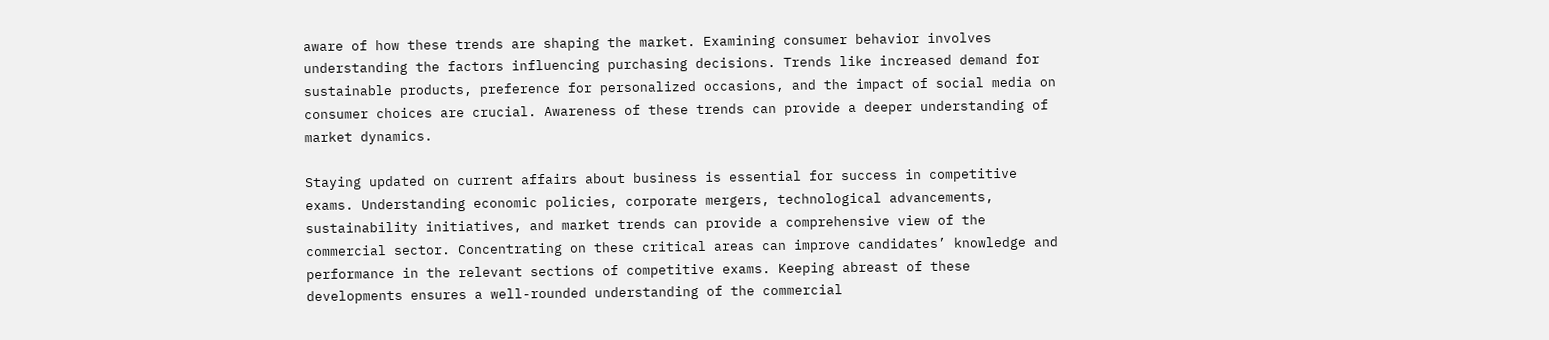aware of how these trends are shaping the market. Examining consumer behavior involves understanding the factors influencing purchasing decisions. Trends like increased demand for sustainable products, preference for personalized occasions, and the impact of social media on consumer choices are crucial. Awareness of these trends can provide a deeper understanding of market dynamics.

Staying updated on current affairs about business is essential for success in competitive exams. Understanding economic policies, corporate mergers, technological advancements, sustainability initiatives, and market trends can provide a comprehensive view of the commercial sector. Concentrating on these critical areas can improve candidates’ knowledge and performance in the relevant sections of competitive exams. Keeping abreast of these developments ensures a well-rounded understanding of the commercial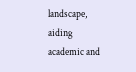landscape, aiding academic and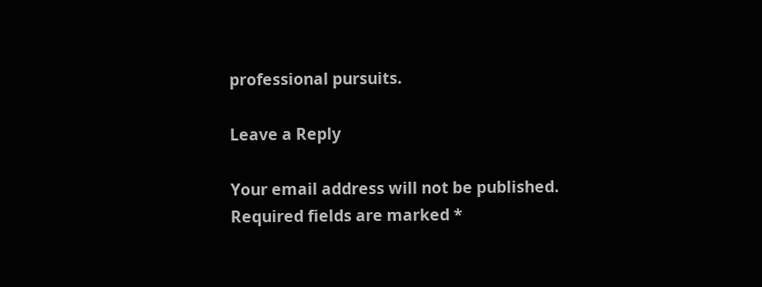professional pursuits.

Leave a Reply

Your email address will not be published. Required fields are marked *